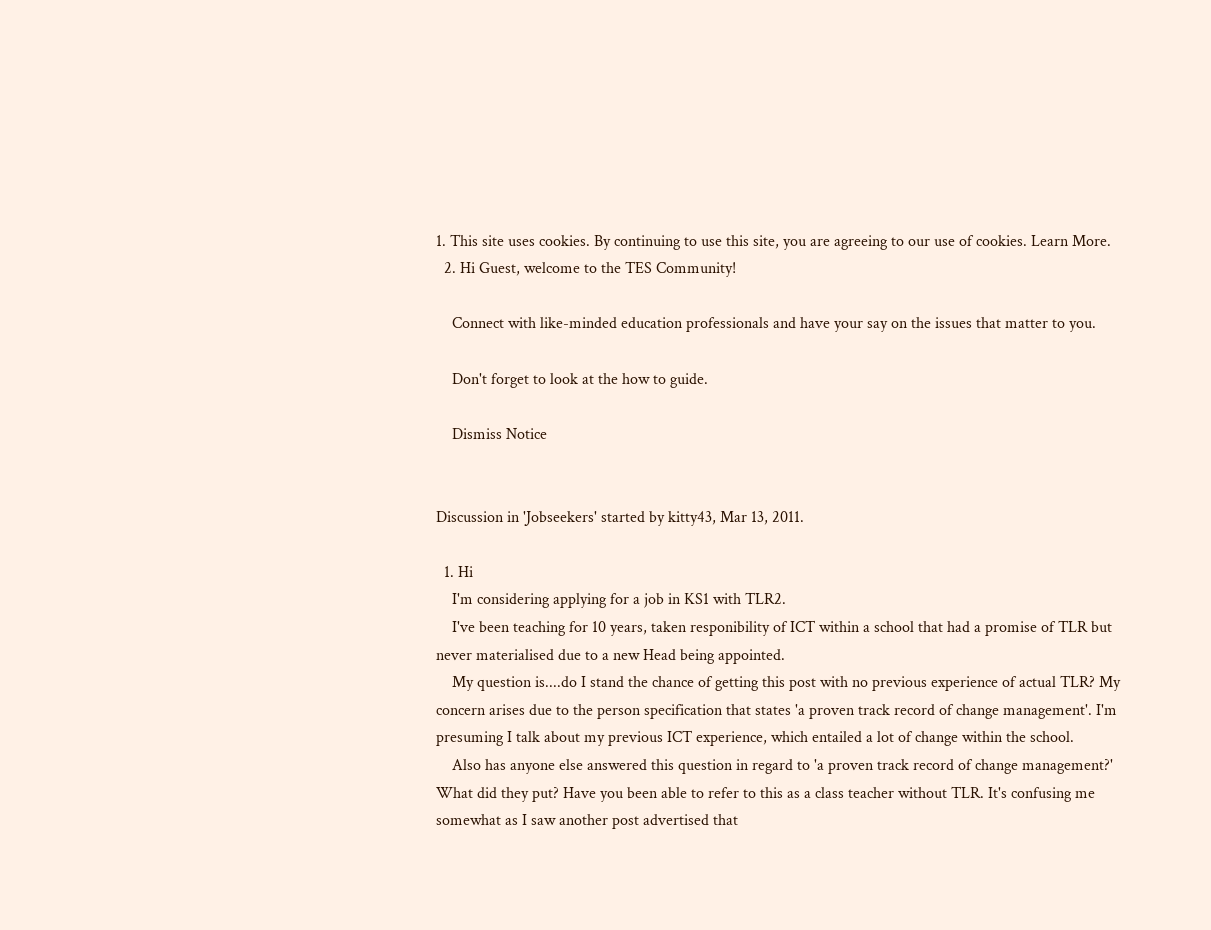1. This site uses cookies. By continuing to use this site, you are agreeing to our use of cookies. Learn More.
  2. Hi Guest, welcome to the TES Community!

    Connect with like-minded education professionals and have your say on the issues that matter to you.

    Don't forget to look at the how to guide.

    Dismiss Notice


Discussion in 'Jobseekers' started by kitty43, Mar 13, 2011.

  1. Hi
    I'm considering applying for a job in KS1 with TLR2.
    I've been teaching for 10 years, taken responibility of ICT within a school that had a promise of TLR but never materialised due to a new Head being appointed.
    My question is....do I stand the chance of getting this post with no previous experience of actual TLR? My concern arises due to the person specification that states 'a proven track record of change management'. I'm presuming I talk about my previous ICT experience, which entailed a lot of change within the school.
    Also has anyone else answered this question in regard to 'a proven track record of change management?' What did they put? Have you been able to refer to this as a class teacher without TLR. It's confusing me somewhat as I saw another post advertised that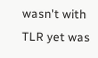wasn't with TLR yet was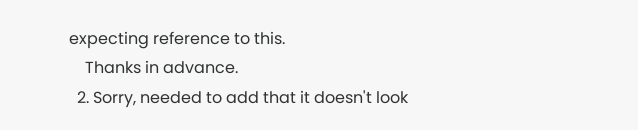expecting reference to this.
    Thanks in advance.
  2. Sorry, needed to add that it doesn't look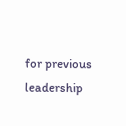for previous leadership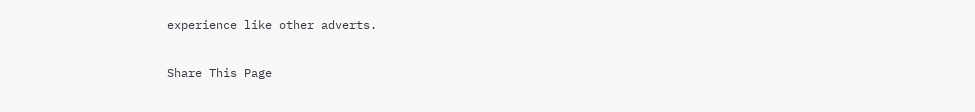experience like other adverts.

Share This Page